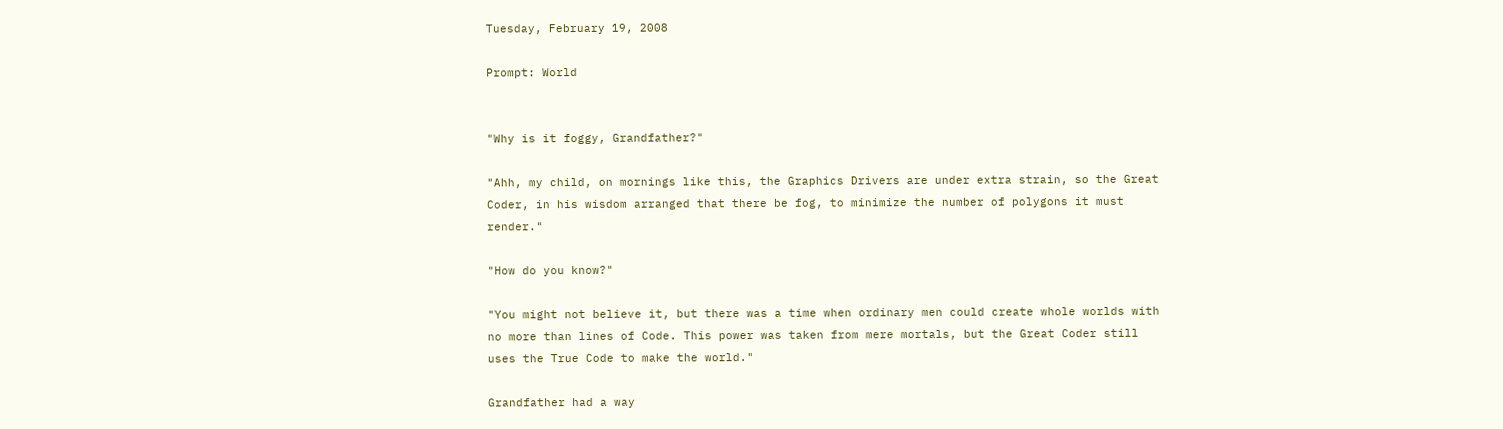Tuesday, February 19, 2008

Prompt: World


"Why is it foggy, Grandfather?"

"Ahh, my child, on mornings like this, the Graphics Drivers are under extra strain, so the Great Coder, in his wisdom arranged that there be fog, to minimize the number of polygons it must render."

"How do you know?"

"You might not believe it, but there was a time when ordinary men could create whole worlds with no more than lines of Code. This power was taken from mere mortals, but the Great Coder still uses the True Code to make the world."

Grandfather had a way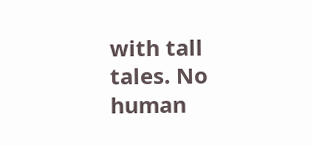with tall tales. No human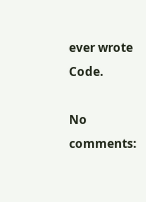ever wrote Code.

No comments: